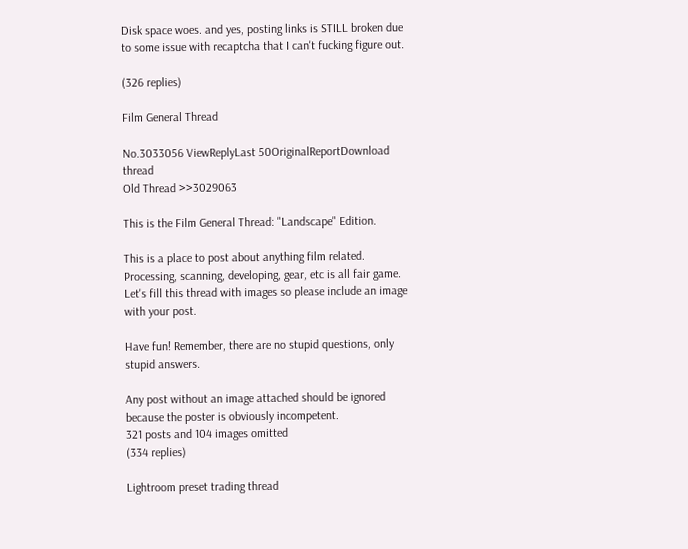Disk space woes. and yes, posting links is STILL broken due to some issue with recaptcha that I can't fucking figure out.

(326 replies)

Film General Thread

No.3033056 ViewReplyLast 50OriginalReportDownload thread
Old Thread >>3029063

This is the Film General Thread: "Landscape" Edition.

This is a place to post about anything film related. Processing, scanning, developing, gear, etc is all fair game. Let's fill this thread with images so please include an image with your post.

Have fun! Remember, there are no stupid questions, only stupid answers.

Any post without an image attached should be ignored because the poster is obviously incompetent.
321 posts and 104 images omitted
(334 replies)

Lightroom preset trading thread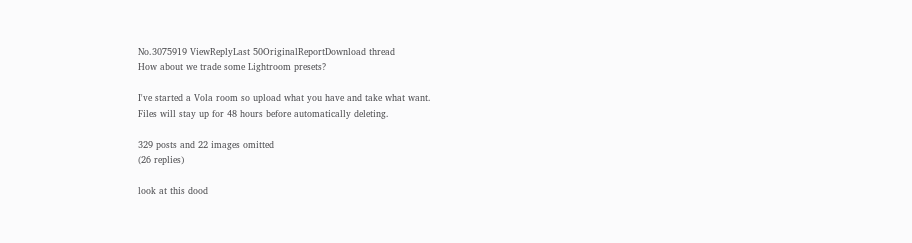No.3075919 ViewReplyLast 50OriginalReportDownload thread
How about we trade some Lightroom presets?

I've started a Vola room so upload what you have and take what want.
Files will stay up for 48 hours before automatically deleting.

329 posts and 22 images omitted
(26 replies)

look at this dood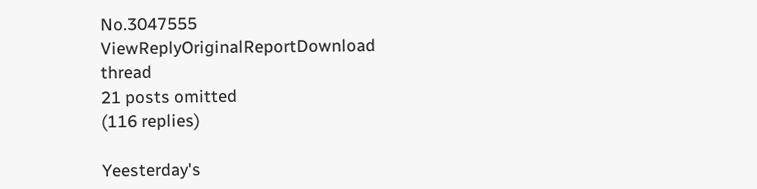No.3047555 ViewReplyOriginalReportDownload thread
21 posts omitted
(116 replies)

Yeesterday's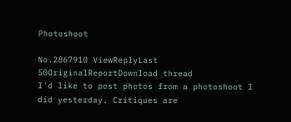Photoshoot

No.2867910 ViewReplyLast 50OriginalReportDownload thread
I'd like to post photos from a photoshoot I did yesterday. Critiques are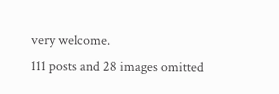very welcome.
111 posts and 28 images omitted